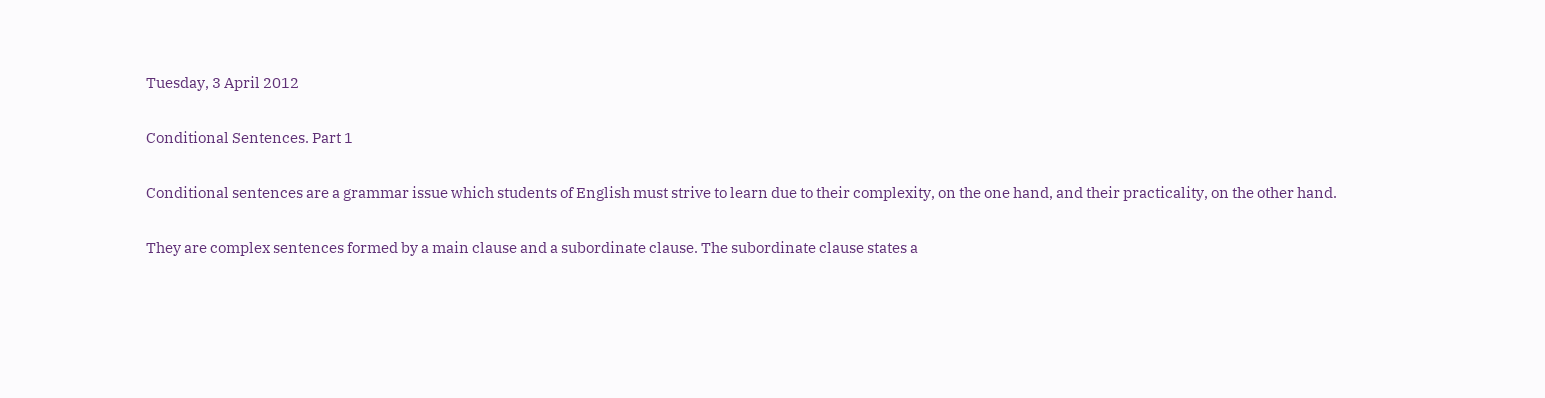Tuesday, 3 April 2012

Conditional Sentences. Part 1

Conditional sentences are a grammar issue which students of English must strive to learn due to their complexity, on the one hand, and their practicality, on the other hand.

They are complex sentences formed by a main clause and a subordinate clause. The subordinate clause states a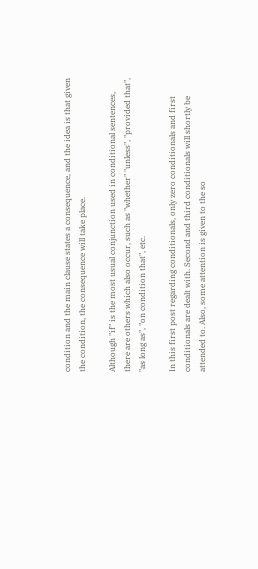condition and the main clause states a consequence, and the idea is that given the condition, the consequence will take place.

Although "if" is the most usual conjunction used in conditional sentences, there are others which also occur, such as "whether" "unless", "provided that", "as long as", "on condition that", etc.

In this first post regarding conditionals, only zero conditionals and first conditionals are dealt with. Second and third conditionals will shortly be attended to. Also, some attention is given to the so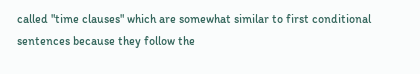called "time clauses" which are somewhat similar to first conditional sentences because they follow the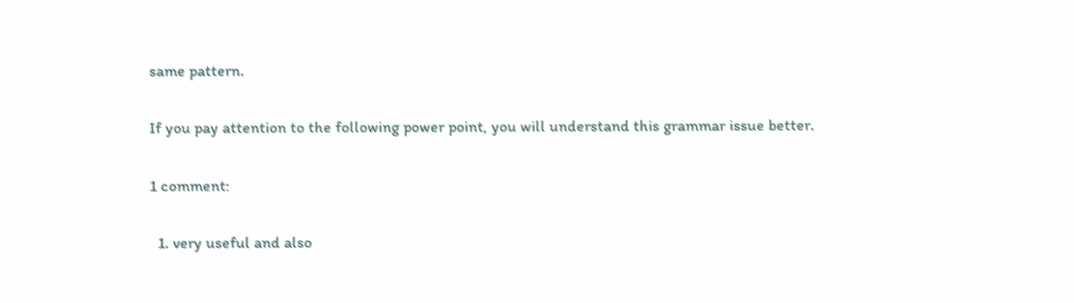same pattern.

If you pay attention to the following power point, you will understand this grammar issue better.

1 comment:

  1. very useful and also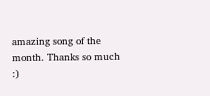amazing song of the month. Thanks so much :)